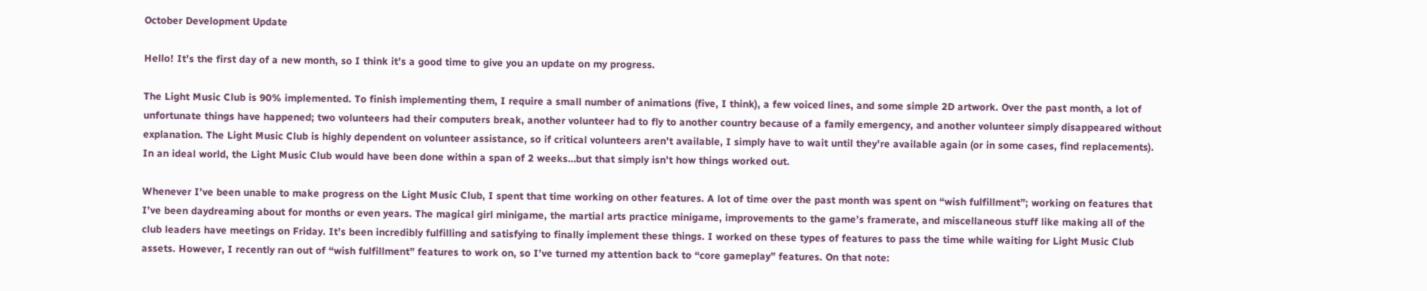October Development Update

Hello! It’s the first day of a new month, so I think it’s a good time to give you an update on my progress.

The Light Music Club is 90% implemented. To finish implementing them, I require a small number of animations (five, I think), a few voiced lines, and some simple 2D artwork. Over the past month, a lot of unfortunate things have happened; two volunteers had their computers break, another volunteer had to fly to another country because of a family emergency, and another volunteer simply disappeared without explanation. The Light Music Club is highly dependent on volunteer assistance, so if critical volunteers aren’t available, I simply have to wait until they’re available again (or in some cases, find replacements). In an ideal world, the Light Music Club would have been done within a span of 2 weeks…but that simply isn’t how things worked out.

Whenever I’ve been unable to make progress on the Light Music Club, I spent that time working on other features. A lot of time over the past month was spent on “wish fulfillment”; working on features that I’ve been daydreaming about for months or even years. The magical girl minigame, the martial arts practice minigame, improvements to the game’s framerate, and miscellaneous stuff like making all of the club leaders have meetings on Friday. It’s been incredibly fulfilling and satisfying to finally implement these things. I worked on these types of features to pass the time while waiting for Light Music Club assets. However, I recently ran out of “wish fulfillment” features to work on, so I’ve turned my attention back to “core gameplay” features. On that note: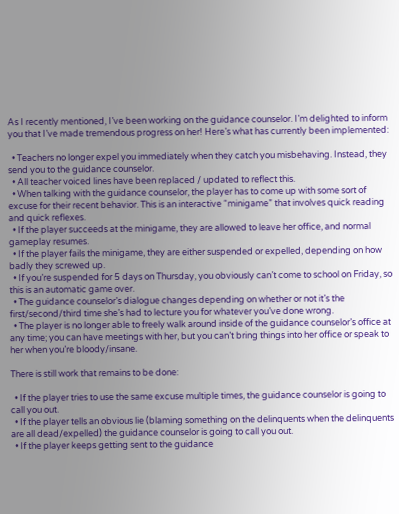As I recently mentioned, I’ve been working on the guidance counselor. I’m delighted to inform you that I’ve made tremendous progress on her! Here’s what has currently been implemented:

  • Teachers no longer expel you immediately when they catch you misbehaving. Instead, they send you to the guidance counselor.
  • All teacher voiced lines have been replaced / updated to reflect this.
  • When talking with the guidance counselor, the player has to come up with some sort of excuse for their recent behavior. This is an interactive “minigame” that involves quick reading and quick reflexes.
  • If the player succeeds at the minigame, they are allowed to leave her office, and normal gameplay resumes.
  • If the player fails the minigame, they are either suspended or expelled, depending on how badly they screwed up.
  • If you’re suspended for 5 days on Thursday, you obviously can’t come to school on Friday, so this is an automatic game over.
  • The guidance counselor’s dialogue changes depending on whether or not it’s the first/second/third time she’s had to lecture you for whatever you’ve done wrong.
  • The player is no longer able to freely walk around inside of the guidance counselor’s office at any time; you can have meetings with her, but you can’t bring things into her office or speak to her when you’re bloody/insane.

There is still work that remains to be done:

  • If the player tries to use the same excuse multiple times, the guidance counselor is going to call you out.
  • If the player tells an obvious lie (blaming something on the delinquents when the delinquents are all dead/expelled) the guidance counselor is going to call you out.
  • If the player keeps getting sent to the guidance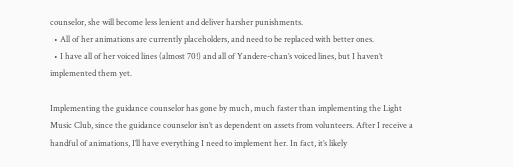counselor, she will become less lenient and deliver harsher punishments.
  • All of her animations are currently placeholders, and need to be replaced with better ones.
  • I have all of her voiced lines (almost 70!) and all of Yandere-chan’s voiced lines, but I haven’t implemented them yet.

Implementing the guidance counselor has gone by much, much faster than implementing the Light Music Club, since the guidance counselor isn’t as dependent on assets from volunteers. After I receive a handful of animations, I’ll have everything I need to implement her. In fact, it’s likely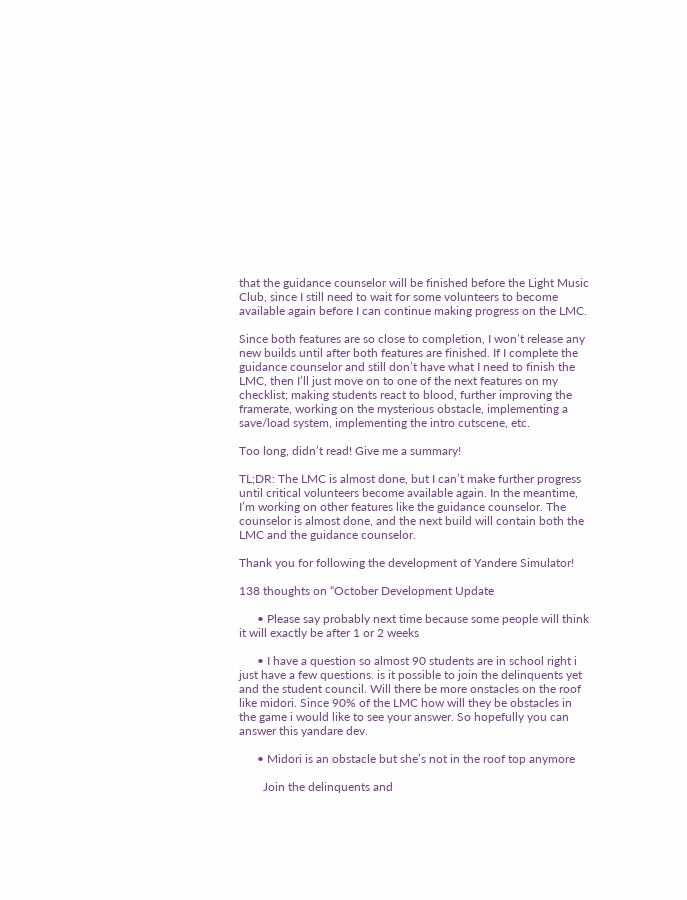that the guidance counselor will be finished before the Light Music Club, since I still need to wait for some volunteers to become available again before I can continue making progress on the LMC.

Since both features are so close to completion, I won’t release any new builds until after both features are finished. If I complete the guidance counselor and still don’t have what I need to finish the LMC, then I’ll just move on to one of the next features on my checklist; making students react to blood, further improving the framerate, working on the mysterious obstacle, implementing a save/load system, implementing the intro cutscene, etc.

Too long, didn’t read! Give me a summary!

TL;DR: The LMC is almost done, but I can’t make further progress until critical volunteers become available again. In the meantime, I’m working on other features like the guidance counselor. The counselor is almost done, and the next build will contain both the LMC and the guidance counselor.

Thank you for following the development of Yandere Simulator!

138 thoughts on “October Development Update

      • Please say probably next time because some people will think it will exactly be after 1 or 2 weeks

      • I have a question so almost 90 students are in school right i just have a few questions. is it possible to join the delinquents yet and the student council. Will there be more onstacles on the roof like midori. Since 90% of the LMC how will they be obstacles in the game i would like to see your answer. So hopefully you can answer this yandare dev.

      • Midori is an obstacle but she’s not in the roof top anymore

        Join the delinquents and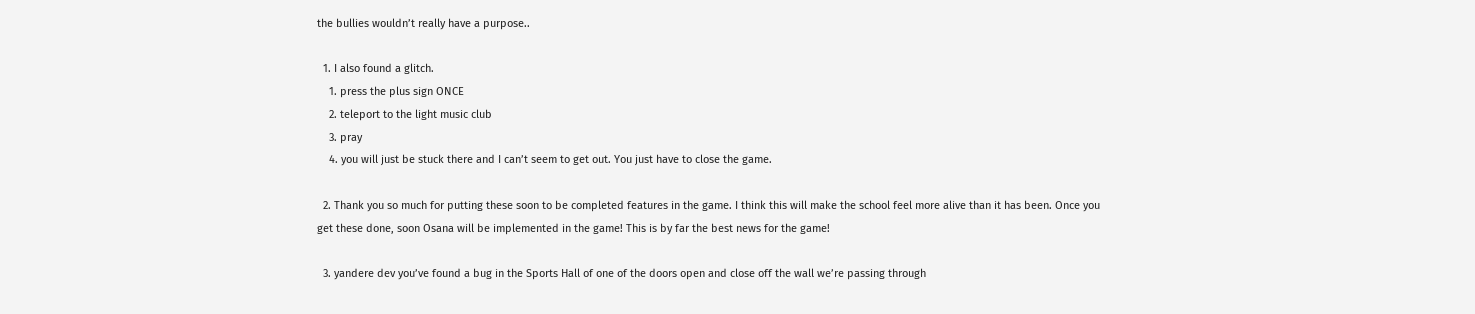the bullies wouldn’t really have a purpose..

  1. I also found a glitch.
    1. press the plus sign ONCE
    2. teleport to the light music club
    3. pray
    4. you will just be stuck there and I can’t seem to get out. You just have to close the game.

  2. Thank you so much for putting these soon to be completed features in the game. I think this will make the school feel more alive than it has been. Once you get these done, soon Osana will be implemented in the game! This is by far the best news for the game!

  3. yandere dev you’ve found a bug in the Sports Hall of one of the doors open and close off the wall we’re passing through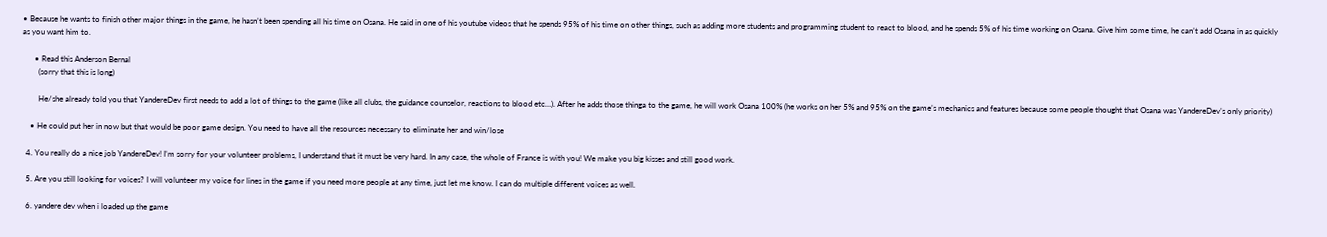• Because he wants to finish other major things in the game, he hasn’t been spending all his time on Osana. He said in one of his youtube videos that he spends 95% of his time on other things, such as adding more students and programming student to react to blood, and he spends 5% of his time working on Osana. Give him some time, he can’t add Osana in as quickly as you want him to.

      • Read this Anderson Bernal
        (sorry that this is long)

        He/she already told you that YandereDev first needs to add a lot of things to the game (like all clubs, the guidance counselor, reactions to blood etc…). After he adds those thinga to the game, he will work Osana 100% (he works on her 5% and 95% on the game’s mechanics and features because some people thought that Osana was YandereDev’s only priority)

    • He could put her in now but that would be poor game design. You need to have all the resources necessary to eliminate her and win/lose

  4. You really do a nice job YandereDev! I’m sorry for your volunteer problems, I understand that it must be very hard. In any case, the whole of France is with you! We make you big kisses and still good work.

  5. Are you still looking for voices? I will volunteer my voice for lines in the game if you need more people at any time, just let me know. I can do multiple different voices as well.

  6. yandere dev when i loaded up the game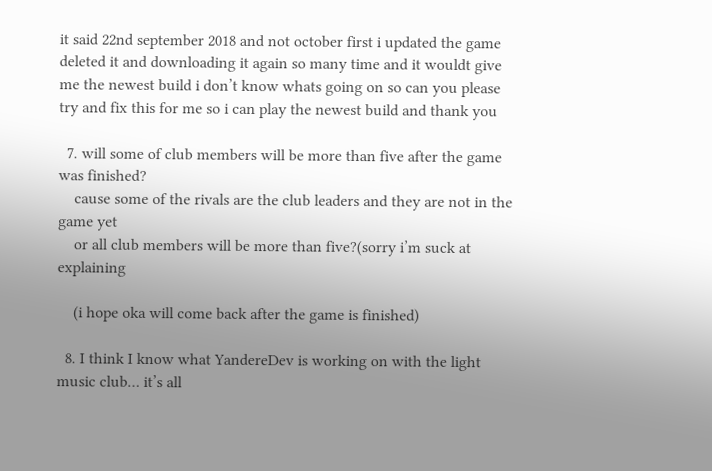it said 22nd september 2018 and not october first i updated the game deleted it and downloading it again so many time and it wouldt give me the newest build i don’t know whats going on so can you please try and fix this for me so i can play the newest build and thank you

  7. will some of club members will be more than five after the game was finished?
    cause some of the rivals are the club leaders and they are not in the game yet
    or all club members will be more than five?(sorry i’m suck at explaining

    (i hope oka will come back after the game is finished)

  8. I think I know what YandereDev is working on with the light music club… it’s all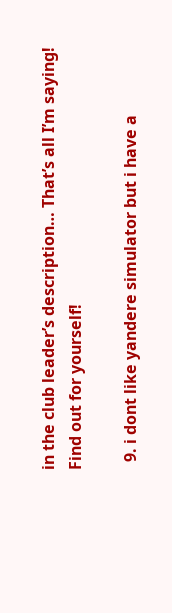in the club leader’s description… That’s all I’m saying! Find out for yourself!

  9. i dont like yandere simulator but i have a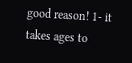good reason! 1- it takes ages to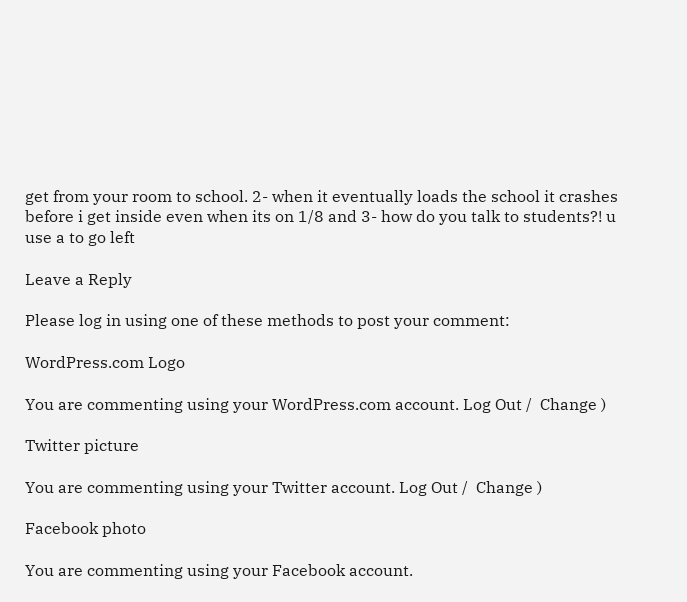get from your room to school. 2- when it eventually loads the school it crashes before i get inside even when its on 1/8 and 3- how do you talk to students?! u use a to go left

Leave a Reply

Please log in using one of these methods to post your comment:

WordPress.com Logo

You are commenting using your WordPress.com account. Log Out /  Change )

Twitter picture

You are commenting using your Twitter account. Log Out /  Change )

Facebook photo

You are commenting using your Facebook account.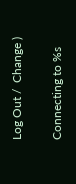Log Out /  Change )

Connecting to %s